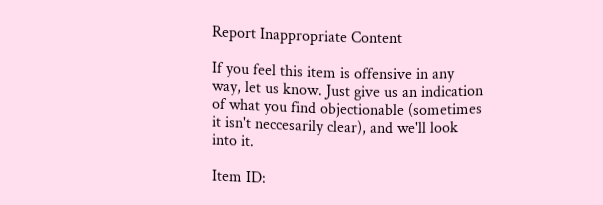Report Inappropriate Content

If you feel this item is offensive in any way, let us know. Just give us an indication of what you find objectionable (sometimes it isn't neccesarily clear), and we'll look into it.

Item ID: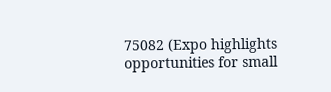75082 (Expo highlights opportunities for small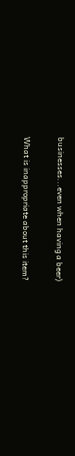businesses...even when having a beer)

What is inappropriate about this item?